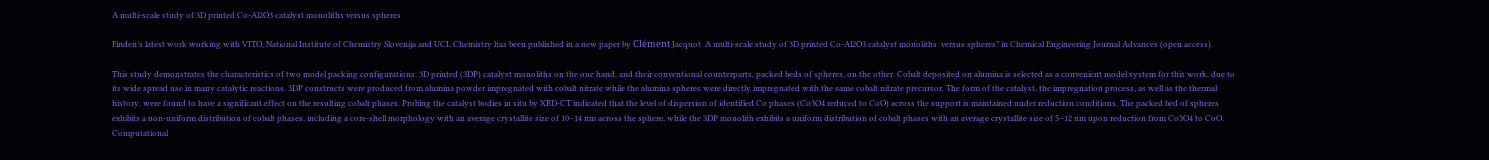A multi-scale study of 3D printed Co-Al2O3 catalyst monoliths versus spheres

Finden’s latest work working with VITO, National Institute of Chemistry Slovenija and UCL Chemistry has been published in a new paper by Clément Jacquot  A multi-scale study of 3D printed Co-Al2O3 catalyst monoliths  versus spheres” in Chemical Engineering Journal Advances (open access).

This study demonstrates the characteristics of two model packing configurations: 3D printed (3DP) catalyst monoliths on the one hand, and their conventional counterparts, packed beds of spheres, on the other. Cobalt deposited on alumina is selected as a convenient model system for this work, due to its wide spread use in many catalytic reactions. 3DP constructs were produced from alumina powder impregnated with cobalt nitrate while the alumina spheres were directly impregnated with the same cobalt nitrate precursor. The form of the catalyst, the impregnation process, as well as the thermal history, were found to have a significant effect on the resulting cobalt phases. Probing the catalyst bodies in situ by XRD-CT indicated that the level of dispersion of identified Co phases (Co3O4 reduced to CoO) across the support is maintained under reduction conditions. The packed bed of spheres exhibits a non-uniform distribution of cobalt phases, including a core-shell morphology with an average crystallite size of 10–14 nm across the sphere, while the 3DP monolith exhibits a uniform distribution of cobalt phases with an average crystallite size of 5–12 nm upon reduction from Co3O4 to CoO. Computational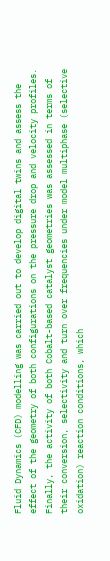Fluid Dynamics (CFD) modelling was carried out to develop digital twins and assess the effect of the geometry of both configurations on the pressure drop and velocity profiles. Finally, the activity of both Cobalt-based catalyst geometries was assessed in terms of their conversion, selectivity and turn over frequencies under model multiphase (selective oxidation) reaction conditions, which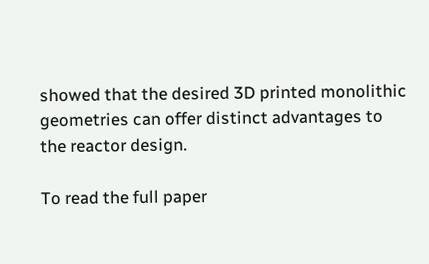showed that the desired 3D printed monolithic geometries can offer distinct advantages to the reactor design.

To read the full paper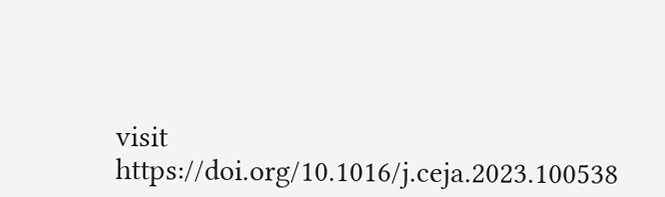visit https://doi.org/10.1016/j.ceja.2023.100538